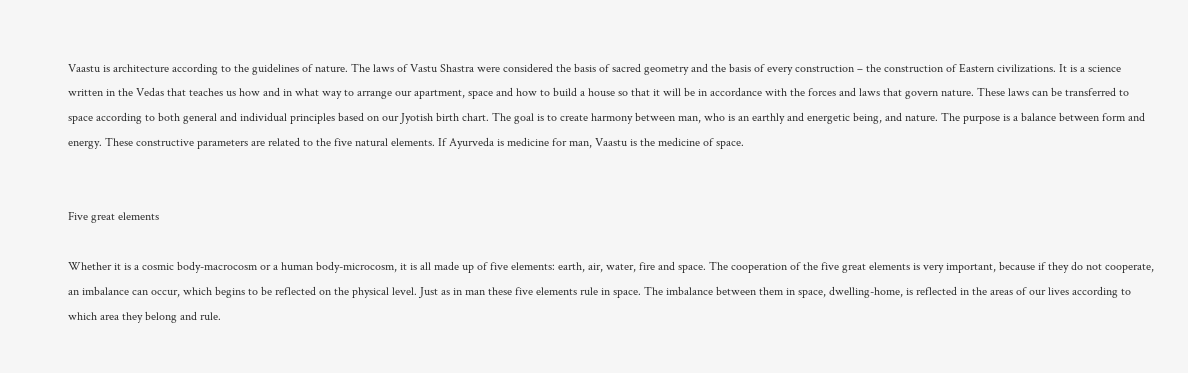Vaastu is architecture according to the guidelines of nature. The laws of Vastu Shastra were considered the basis of sacred geometry and the basis of every construction – the construction of Eastern civilizations. It is a science written in the Vedas that teaches us how and in what way to arrange our apartment, space and how to build a house so that it will be in accordance with the forces and laws that govern nature. These laws can be transferred to space according to both general and individual principles based on our Jyotish birth chart. The goal is to create harmony between man, who is an earthly and energetic being, and nature. The purpose is a balance between form and energy. These constructive parameters are related to the five natural elements. If Ayurveda is medicine for man, Vaastu is the medicine of space.


Five great elements

Whether it is a cosmic body-macrocosm or a human body-microcosm, it is all made up of five elements: earth, air, water, fire and space. The cooperation of the five great elements is very important, because if they do not cooperate, an imbalance can occur, which begins to be reflected on the physical level. Just as in man these five elements rule in space. The imbalance between them in space, dwelling-home, is reflected in the areas of our lives according to which area they belong and rule.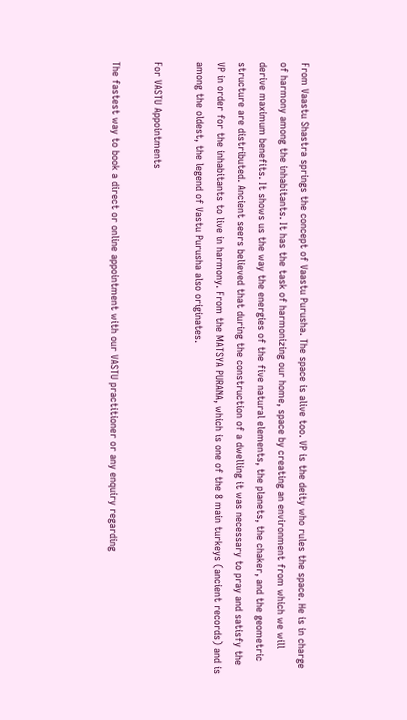From Vaastu Shastra springs the concept of Vaastu Purusha. The space is alive too. VP is the deity who rules the space. He is in charge of harmony among the inhabitants. It has the task of harmonizing our home, space by creating an environment from which we will derive maximum benefits. It shows us the way the energies of the five natural elements, the planets, the chaker, and the geometric structure are distributed. Ancient seers believed that during the construction of a dwelling it was necessary to pray and satisfy the VP in order for the inhabitants to live in harmony. From the MATSYA PURANA, which is one of the 8 main turkeys (ancient records) and is among the oldest, the legend of Vastu Purusha also originates.

For VASTU Appointments

The fastest way to book a direct or online appointment with our VASTU practitioner or any enquiry regarding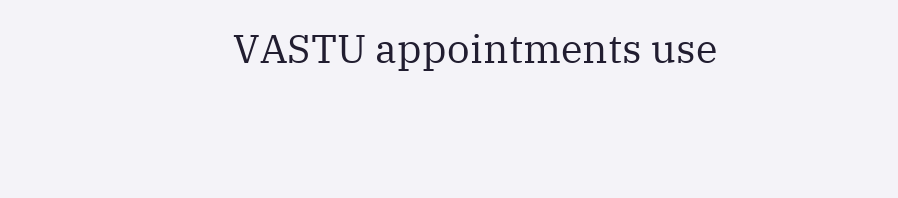VASTU appointments use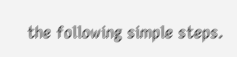the following simple steps.